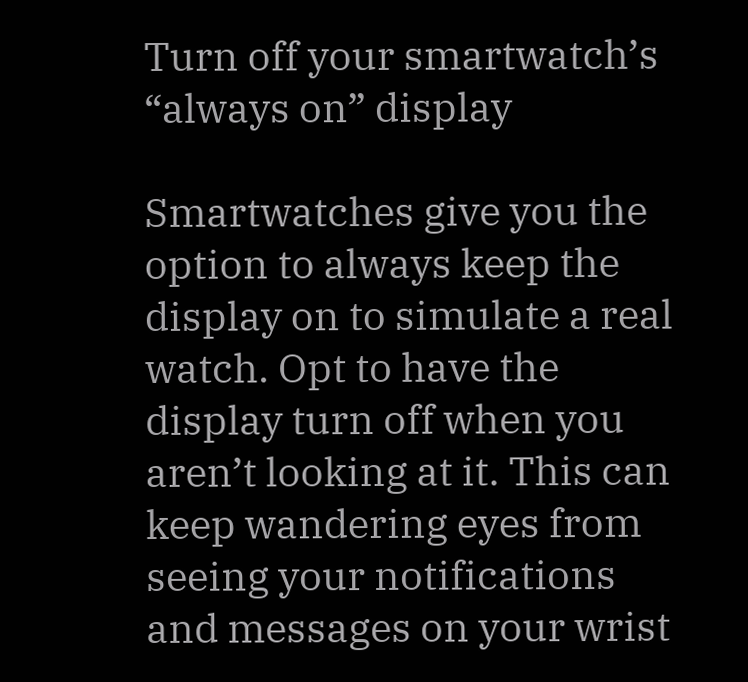Turn off your smartwatch’s “always on” display

Smartwatches give you the option to always keep the display on to simulate a real watch. Opt to have the display turn off when you aren’t looking at it. This can keep wandering eyes from seeing your notifications and messages on your wrist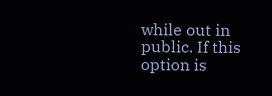while out in public. If this option is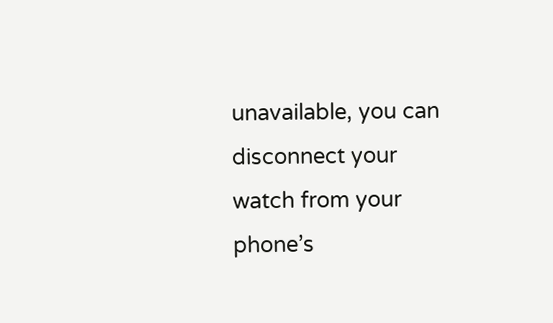unavailable, you can disconnect your watch from your phone’s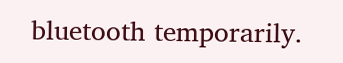bluetooth temporarily.